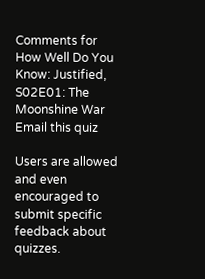Comments for
How Well Do You Know: Justified, S02E01: The Moonshine War
Email this quiz

Users are allowed and even encouraged to submit specific feedback about quizzes.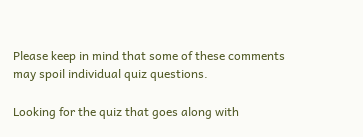Please keep in mind that some of these comments may spoil individual quiz questions.

Looking for the quiz that goes along with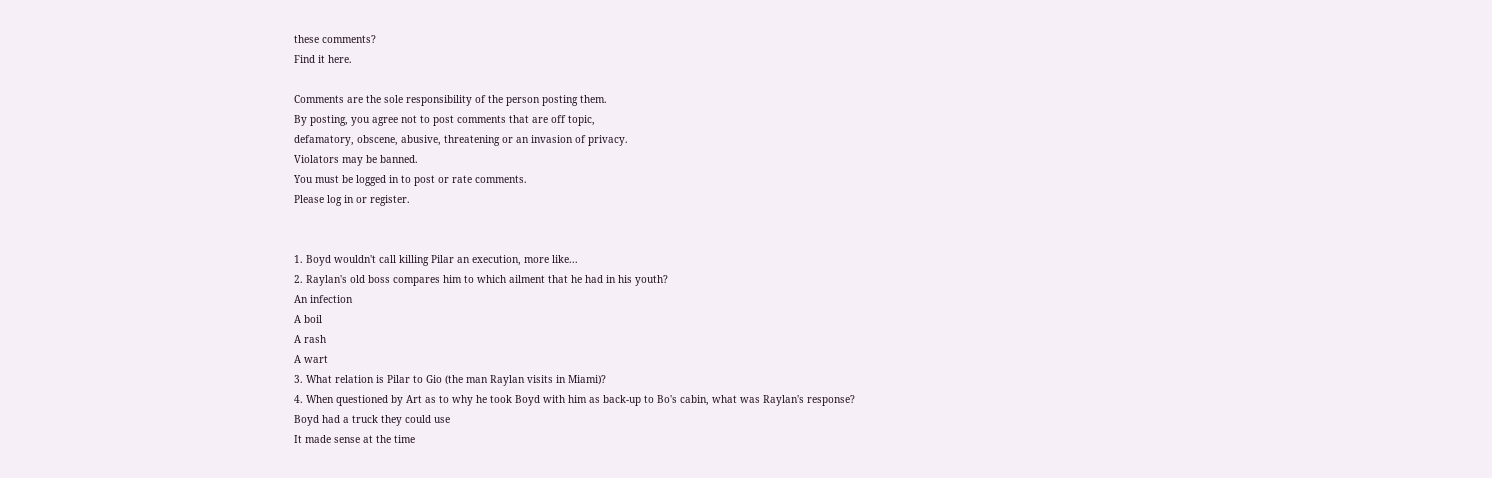these comments?
Find it here.

Comments are the sole responsibility of the person posting them.
By posting, you agree not to post comments that are off topic,
defamatory, obscene, abusive, threatening or an invasion of privacy.
Violators may be banned.
You must be logged in to post or rate comments.
Please log in or register.


1. Boyd wouldn't call killing Pilar an execution, more like...
2. Raylan's old boss compares him to which ailment that he had in his youth?
An infection
A boil
A rash
A wart
3. What relation is Pilar to Gio (the man Raylan visits in Miami)?
4. When questioned by Art as to why he took Boyd with him as back-up to Bo's cabin, what was Raylan's response?
Boyd had a truck they could use
It made sense at the time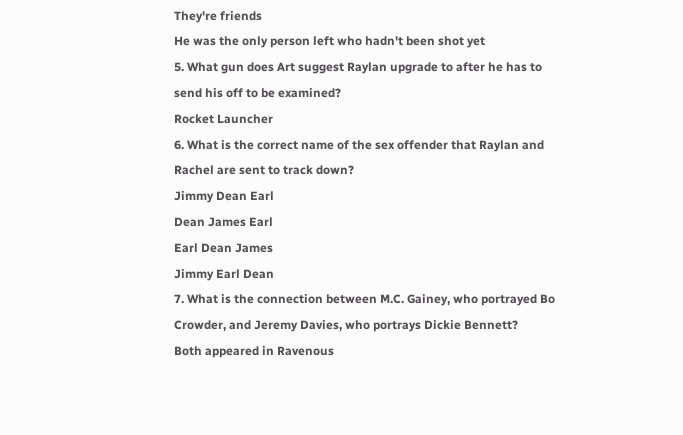They're friends
He was the only person left who hadn't been shot yet
5. What gun does Art suggest Raylan upgrade to after he has to send his off to be examined?
Rocket Launcher
6. What is the correct name of the sex offender that Raylan and Rachel are sent to track down?
Jimmy Dean Earl
Dean James Earl
Earl Dean James
Jimmy Earl Dean
7. What is the connection between M.C. Gainey, who portrayed Bo Crowder, and Jeremy Davies, who portrays Dickie Bennett?
Both appeared in Ravenous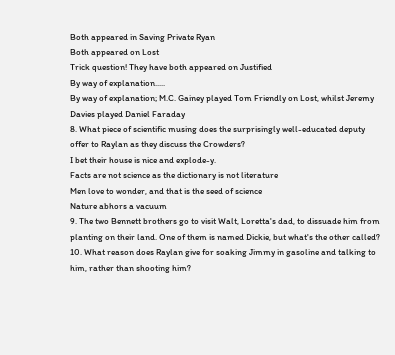Both appeared in Saving Private Ryan
Both appeared on Lost
Trick question! They have both appeared on Justified
By way of explanation.....
By way of explanation; M.C. Gainey played Tom Friendly on Lost, whilst Jeremy Davies played Daniel Faraday
8. What piece of scientific musing does the surprisingly well-educated deputy offer to Raylan as they discuss the Crowders?
I bet their house is nice and explode-y.
Facts are not science as the dictionary is not literature
Men love to wonder, and that is the seed of science
Nature abhors a vacuum
9. The two Bennett brothers go to visit Walt, Loretta's dad, to dissuade him from planting on their land. One of them is named Dickie, but what's the other called?
10. What reason does Raylan give for soaking Jimmy in gasoline and talking to him, rather than shooting him?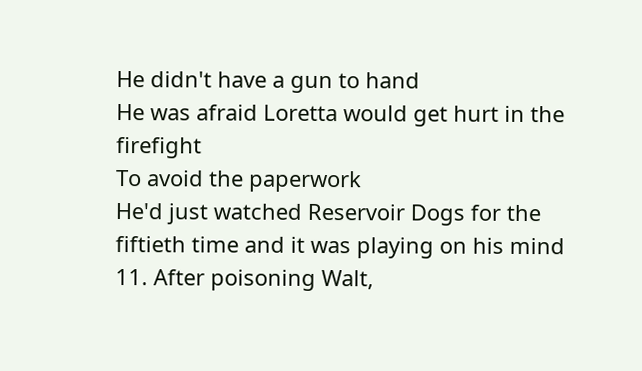He didn't have a gun to hand
He was afraid Loretta would get hurt in the firefight
To avoid the paperwork
He'd just watched Reservoir Dogs for the fiftieth time and it was playing on his mind
11. After poisoning Walt,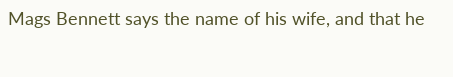Mags Bennett says the name of his wife, and that he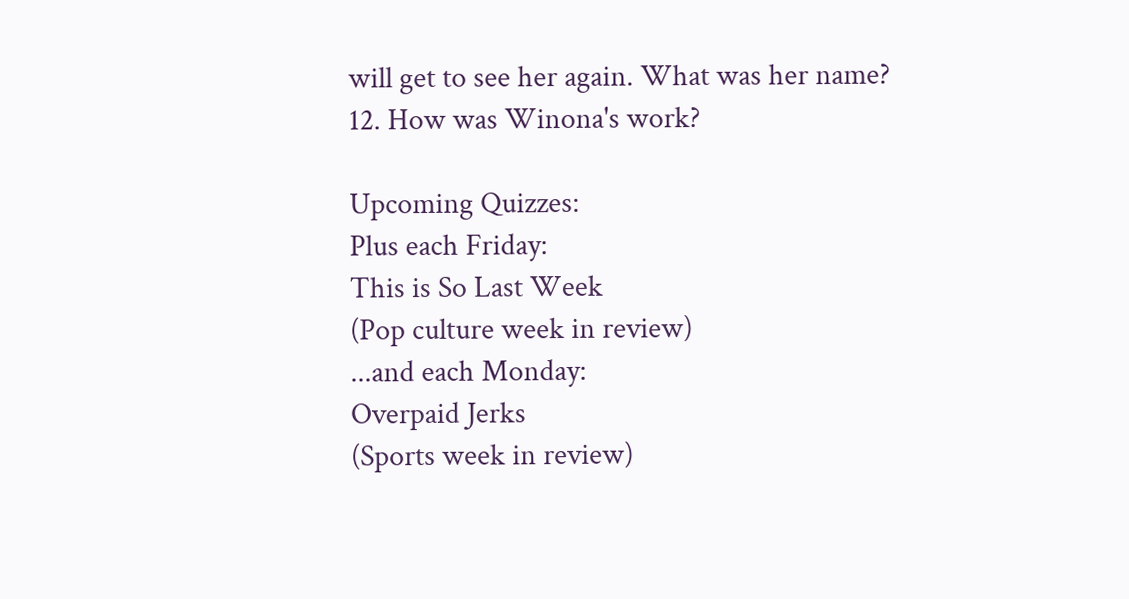will get to see her again. What was her name?
12. How was Winona's work?

Upcoming Quizzes:
Plus each Friday:
This is So Last Week
(Pop culture week in review)
...and each Monday:
Overpaid Jerks
(Sports week in review)